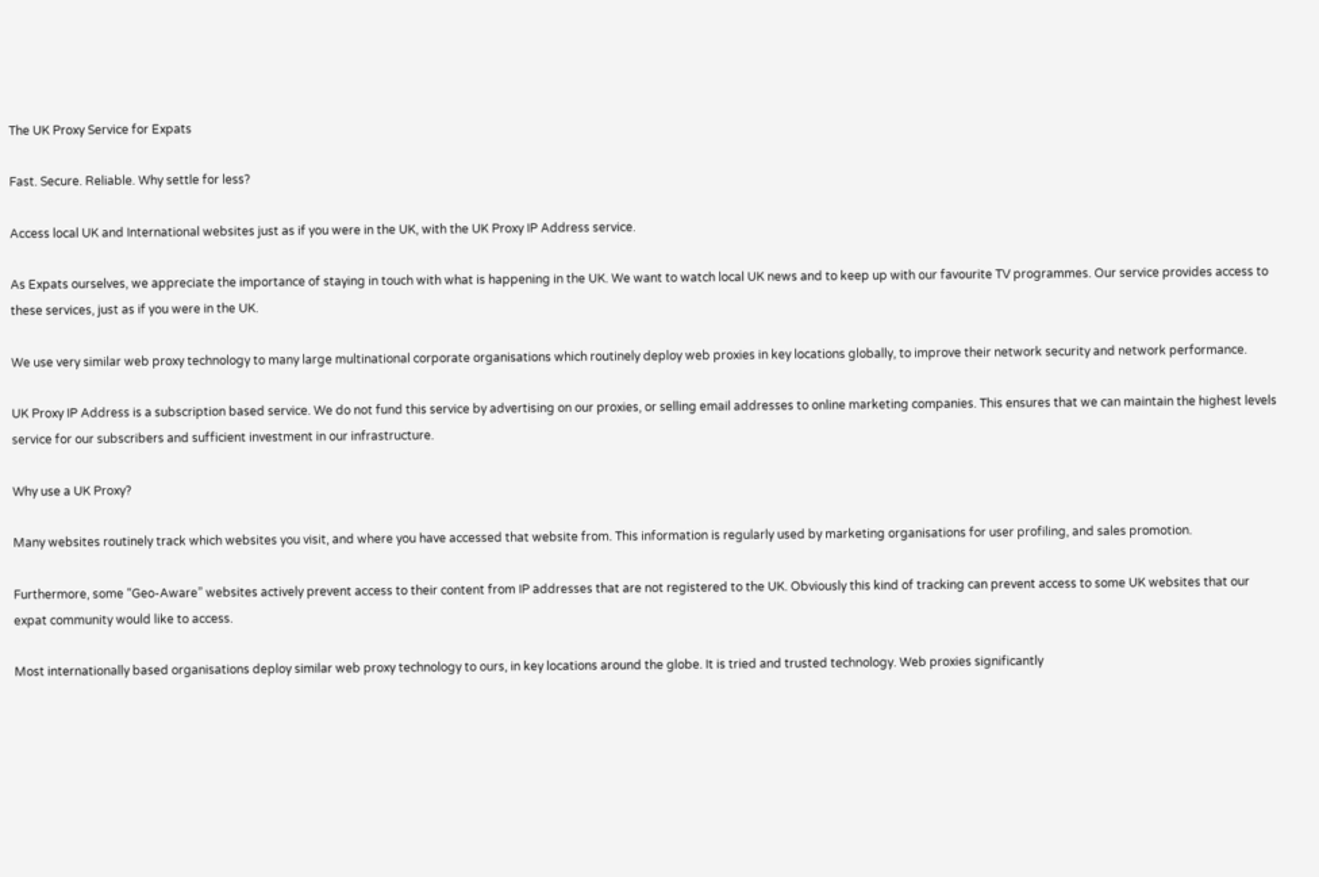The UK Proxy Service for Expats

Fast. Secure. Reliable. Why settle for less?

Access local UK and International websites just as if you were in the UK, with the UK Proxy IP Address service.

As Expats ourselves, we appreciate the importance of staying in touch with what is happening in the UK. We want to watch local UK news and to keep up with our favourite TV programmes. Our service provides access to these services, just as if you were in the UK.

We use very similar web proxy technology to many large multinational corporate organisations which routinely deploy web proxies in key locations globally, to improve their network security and network performance.

UK Proxy IP Address is a subscription based service. We do not fund this service by advertising on our proxies, or selling email addresses to online marketing companies. This ensures that we can maintain the highest levels service for our subscribers and sufficient investment in our infrastructure.

Why use a UK Proxy?

Many websites routinely track which websites you visit, and where you have accessed that website from. This information is regularly used by marketing organisations for user profiling, and sales promotion.

Furthermore, some “Geo-Aware” websites actively prevent access to their content from IP addresses that are not registered to the UK. Obviously this kind of tracking can prevent access to some UK websites that our expat community would like to access.

Most internationally based organisations deploy similar web proxy technology to ours, in key locations around the globe. It is tried and trusted technology. Web proxies significantly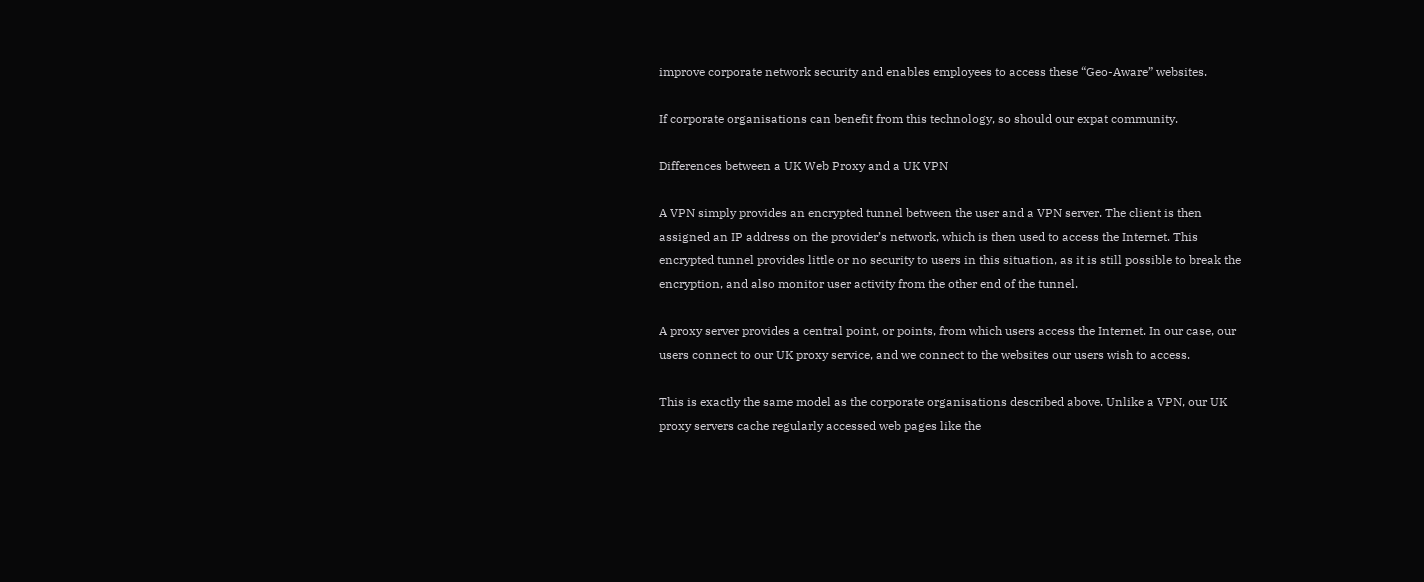improve corporate network security and enables employees to access these “Geo-Aware” websites.

If corporate organisations can benefit from this technology, so should our expat community.

Differences between a UK Web Proxy and a UK VPN

A VPN simply provides an encrypted tunnel between the user and a VPN server. The client is then assigned an IP address on the provider’s network, which is then used to access the Internet. This encrypted tunnel provides little or no security to users in this situation, as it is still possible to break the encryption, and also monitor user activity from the other end of the tunnel.

A proxy server provides a central point, or points, from which users access the Internet. In our case, our users connect to our UK proxy service, and we connect to the websites our users wish to access.

This is exactly the same model as the corporate organisations described above. Unlike a VPN, our UK proxy servers cache regularly accessed web pages like the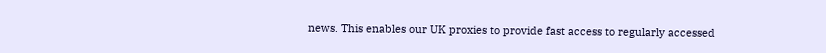news. This enables our UK proxies to provide fast access to regularly accessed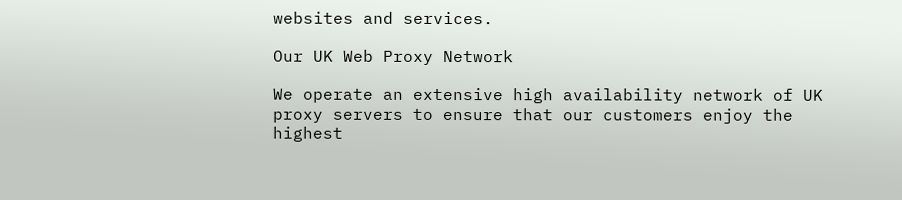websites and services.

Our UK Web Proxy Network

We operate an extensive high availability network of UK proxy servers to ensure that our customers enjoy the highest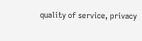quality of service, privacy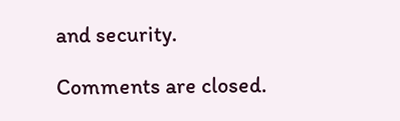and security.

Comments are closed.